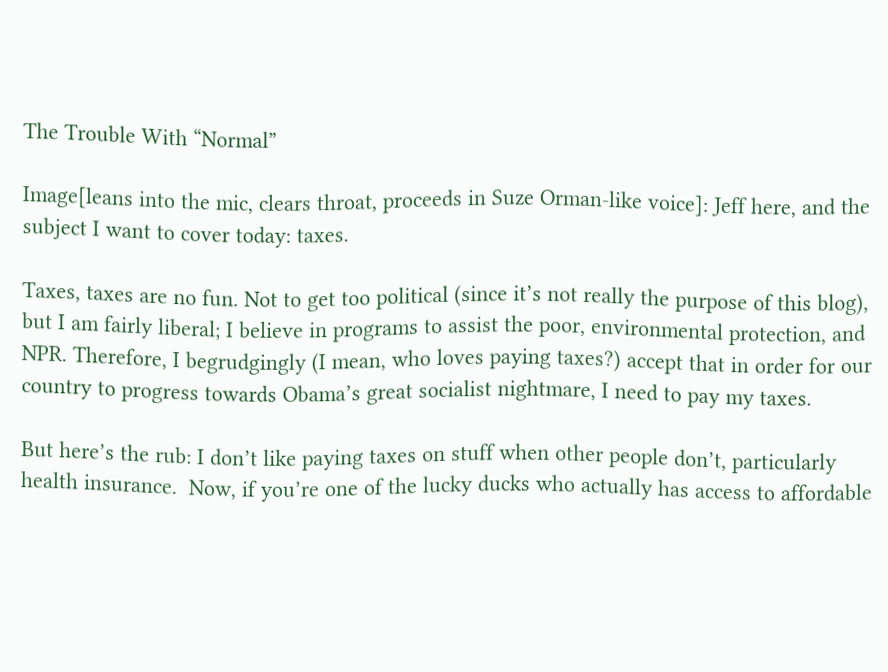The Trouble With “Normal”

Image[leans into the mic, clears throat, proceeds in Suze Orman-like voice]: Jeff here, and the subject I want to cover today: taxes.

Taxes, taxes are no fun. Not to get too political (since it’s not really the purpose of this blog), but I am fairly liberal; I believe in programs to assist the poor, environmental protection, and NPR. Therefore, I begrudgingly (I mean, who loves paying taxes?) accept that in order for our country to progress towards Obama’s great socialist nightmare, I need to pay my taxes.

But here’s the rub: I don’t like paying taxes on stuff when other people don’t, particularly health insurance.  Now, if you’re one of the lucky ducks who actually has access to affordable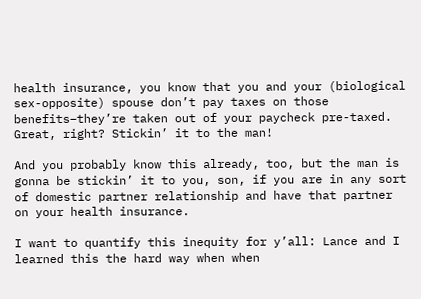health insurance, you know that you and your (biological sex-opposite) spouse don’t pay taxes on those benefits–they’re taken out of your paycheck pre-taxed.  Great, right? Stickin’ it to the man!

And you probably know this already, too, but the man is gonna be stickin’ it to you, son, if you are in any sort of domestic partner relationship and have that partner on your health insurance.

I want to quantify this inequity for y’all: Lance and I learned this the hard way when when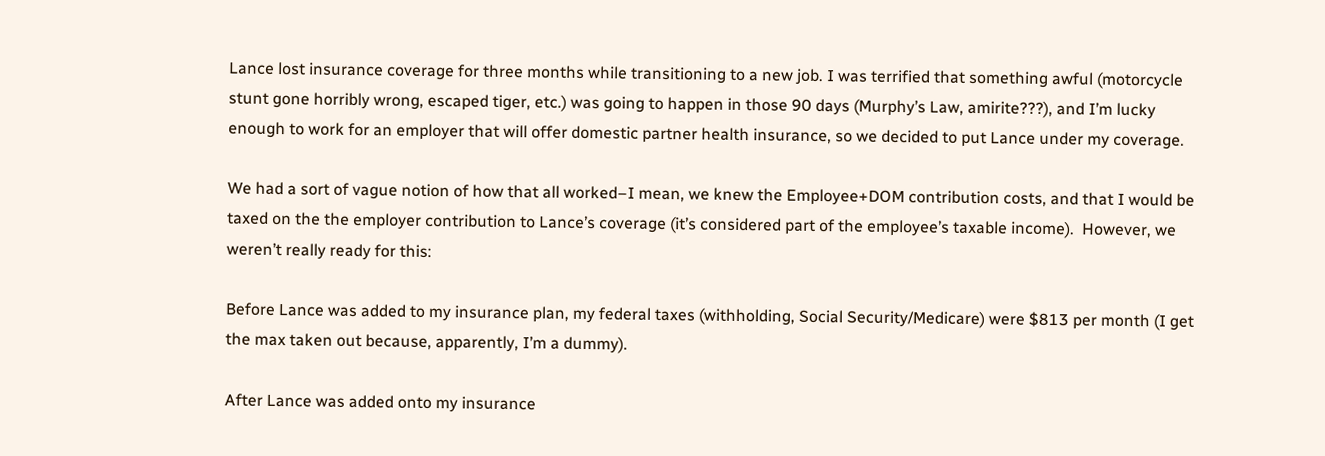Lance lost insurance coverage for three months while transitioning to a new job. I was terrified that something awful (motorcycle stunt gone horribly wrong, escaped tiger, etc.) was going to happen in those 90 days (Murphy’s Law, amirite???), and I’m lucky enough to work for an employer that will offer domestic partner health insurance, so we decided to put Lance under my coverage.

We had a sort of vague notion of how that all worked–I mean, we knew the Employee+DOM contribution costs, and that I would be taxed on the the employer contribution to Lance’s coverage (it’s considered part of the employee’s taxable income).  However, we weren’t really ready for this:

Before Lance was added to my insurance plan, my federal taxes (withholding, Social Security/Medicare) were $813 per month (I get the max taken out because, apparently, I’m a dummy).

After Lance was added onto my insurance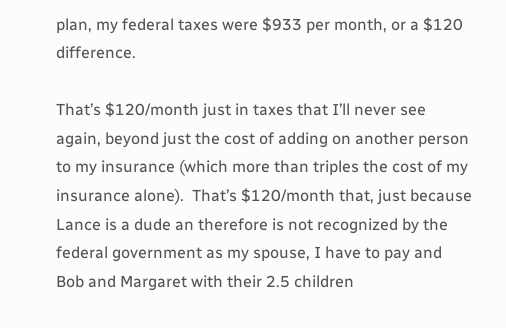plan, my federal taxes were $933 per month, or a $120 difference.

That’s $120/month just in taxes that I’ll never see again, beyond just the cost of adding on another person to my insurance (which more than triples the cost of my insurance alone).  That’s $120/month that, just because Lance is a dude an therefore is not recognized by the federal government as my spouse, I have to pay and Bob and Margaret with their 2.5 children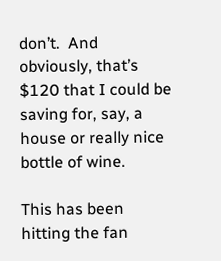don’t.  And obviously, that’s $120 that I could be saving for, say, a house or really nice bottle of wine.

This has been hitting the fan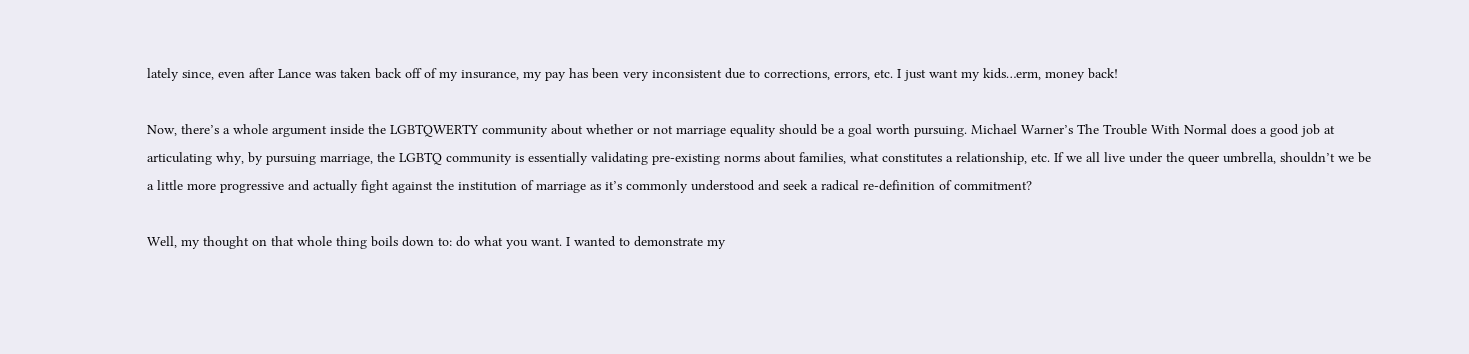lately since, even after Lance was taken back off of my insurance, my pay has been very inconsistent due to corrections, errors, etc. I just want my kids…erm, money back!

Now, there’s a whole argument inside the LGBTQWERTY community about whether or not marriage equality should be a goal worth pursuing. Michael Warner’s The Trouble With Normal does a good job at articulating why, by pursuing marriage, the LGBTQ community is essentially validating pre-existing norms about families, what constitutes a relationship, etc. If we all live under the queer umbrella, shouldn’t we be a little more progressive and actually fight against the institution of marriage as it’s commonly understood and seek a radical re-definition of commitment?

Well, my thought on that whole thing boils down to: do what you want. I wanted to demonstrate my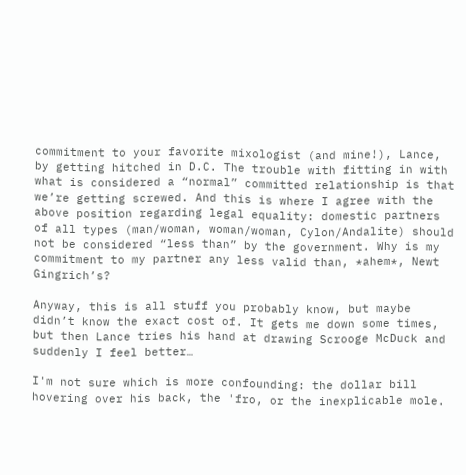commitment to your favorite mixologist (and mine!), Lance, by getting hitched in D.C. The trouble with fitting in with what is considered a “normal” committed relationship is that we’re getting screwed. And this is where I agree with the above position regarding legal equality: domestic partners of all types (man/woman, woman/woman, Cylon/Andalite) should not be considered “less than” by the government. Why is my commitment to my partner any less valid than, *ahem*, Newt Gingrich’s?

Anyway, this is all stuff you probably know, but maybe didn’t know the exact cost of. It gets me down some times, but then Lance tries his hand at drawing Scrooge McDuck and suddenly I feel better…

I'm not sure which is more confounding: the dollar bill hovering over his back, the 'fro, or the inexplicable mole.